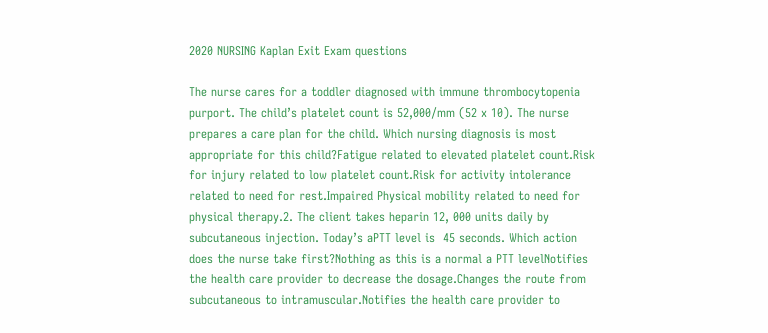2020 NURSING Kaplan Exit Exam questions

The nurse cares for a toddler diagnosed with immune thrombocytopenia purport. The child’s platelet count is 52,000/mm (52 x 10). The nurse prepares a care plan for the child. Which nursing diagnosis is most appropriate for this child?Fatigue related to elevated platelet count.Risk for injury related to low platelet count.Risk for activity intolerance related to need for rest.Impaired Physical mobility related to need for physical therapy.2. The client takes heparin 12, 000 units daily by subcutaneous injection. Today’s aPTT level is  45 seconds. Which action does the nurse take first?Nothing as this is a normal a PTT levelNotifies the health care provider to decrease the dosage.Changes the route from subcutaneous to intramuscular.Notifies the health care provider to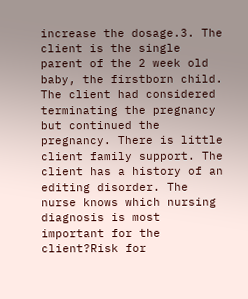increase the dosage.3. The client is the single parent of the 2 week old baby, the firstborn child. The client had considered terminating the pregnancy but continued the pregnancy. There is little client family support. The client has a history of an editing disorder. The nurse knows which nursing diagnosis is most important for the client?Risk for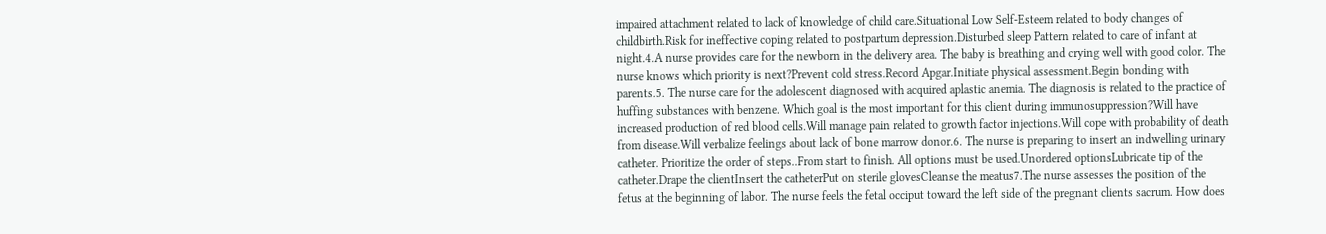impaired attachment related to lack of knowledge of child care.Situational Low Self-Esteem related to body changes of childbirth.Risk for ineffective coping related to postpartum depression.Disturbed sleep Pattern related to care of infant at night.4.A nurse provides care for the newborn in the delivery area. The baby is breathing and crying well with good color. The nurse knows which priority is next?Prevent cold stress.Record Apgar.Initiate physical assessment.Begin bonding with parents.5. The nurse care for the adolescent diagnosed with acquired aplastic anemia. The diagnosis is related to the practice of huffing substances with benzene. Which goal is the most important for this client during immunosuppression?Will have increased production of red blood cells.Will manage pain related to growth factor injections.Will cope with probability of death from disease.Will verbalize feelings about lack of bone marrow donor.6. The nurse is preparing to insert an indwelling urinary catheter. Prioritize the order of steps..From start to finish. All options must be used.Unordered optionsLubricate tip of the catheter.Drape the clientInsert the catheterPut on sterile glovesCleanse the meatus7.The nurse assesses the position of the fetus at the beginning of labor. The nurse feels the fetal occiput toward the left side of the pregnant clients sacrum. How does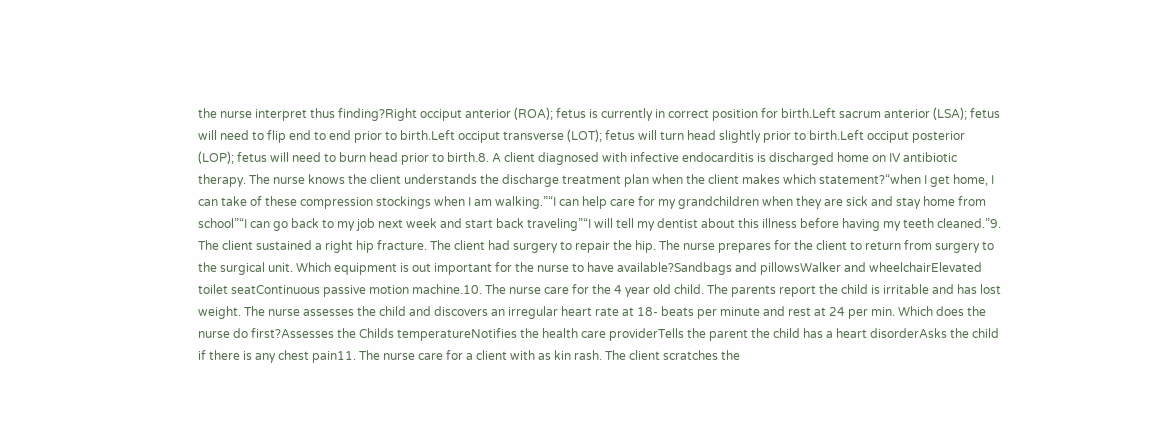the nurse interpret thus finding?Right occiput anterior (ROA); fetus is currently in correct position for birth.Left sacrum anterior (LSA); fetus will need to flip end to end prior to birth.Left occiput transverse (LOT); fetus will turn head slightly prior to birth.Left occiput posterior (LOP); fetus will need to burn head prior to birth.8. A client diagnosed with infective endocarditis is discharged home on IV antibiotic therapy. The nurse knows the client understands the discharge treatment plan when the client makes which statement?“when I get home, I can take of these compression stockings when I am walking.”“I can help care for my grandchildren when they are sick and stay home from school”“I can go back to my job next week and start back traveling”“I will tell my dentist about this illness before having my teeth cleaned.”9. The client sustained a right hip fracture. The client had surgery to repair the hip. The nurse prepares for the client to return from surgery to the surgical unit. Which equipment is out important for the nurse to have available?Sandbags and pillowsWalker and wheelchairElevated toilet seatContinuous passive motion machine.10. The nurse care for the 4 year old child. The parents report the child is irritable and has lost weight. The nurse assesses the child and discovers an irregular heart rate at 18- beats per minute and rest at 24 per min. Which does the nurse do first?Assesses the Childs temperatureNotifies the health care providerTells the parent the child has a heart disorderAsks the child if there is any chest pain11. The nurse care for a client with as kin rash. The client scratches the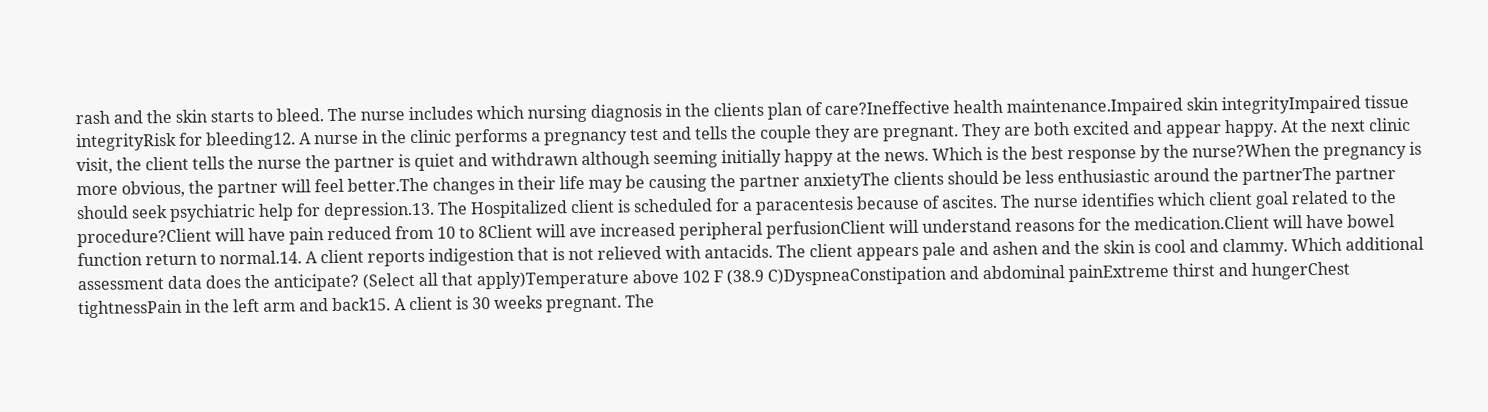rash and the skin starts to bleed. The nurse includes which nursing diagnosis in the clients plan of care?Ineffective health maintenance.Impaired skin integrityImpaired tissue integrityRisk for bleeding12. A nurse in the clinic performs a pregnancy test and tells the couple they are pregnant. They are both excited and appear happy. At the next clinic visit, the client tells the nurse the partner is quiet and withdrawn although seeming initially happy at the news. Which is the best response by the nurse?When the pregnancy is more obvious, the partner will feel better.The changes in their life may be causing the partner anxietyThe clients should be less enthusiastic around the partnerThe partner should seek psychiatric help for depression.13. The Hospitalized client is scheduled for a paracentesis because of ascites. The nurse identifies which client goal related to the procedure?Client will have pain reduced from 10 to 8Client will ave increased peripheral perfusionClient will understand reasons for the medication.Client will have bowel function return to normal.14. A client reports indigestion that is not relieved with antacids. The client appears pale and ashen and the skin is cool and clammy. Which additional assessment data does the anticipate? (Select all that apply)Temperature above 102 F (38.9 C)DyspneaConstipation and abdominal painExtreme thirst and hungerChest tightnessPain in the left arm and back15. A client is 30 weeks pregnant. The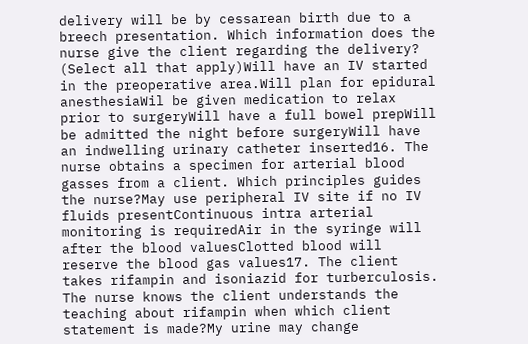delivery will be by cessarean birth due to a breech presentation. Which information does the nurse give the client regarding the delivery? (Select all that apply)Will have an IV started in the preoperative area.Will plan for epidural anesthesiaWil be given medication to relax prior to surgeryWill have a full bowel prepWill be admitted the night before surgeryWill have an indwelling urinary catheter inserted16. The nurse obtains a specimen for arterial blood gasses from a client. Which principles guides the nurse?May use peripheral IV site if no IV fluids presentContinuous intra arterial monitoring is requiredAir in the syringe will after the blood valuesClotted blood will reserve the blood gas values17. The client takes rifampin and isoniazid for turberculosis. The nurse knows the client understands the teaching about rifampin when which client statement is made?My urine may change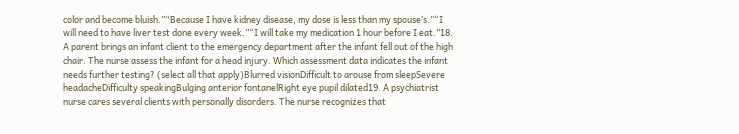color and become bluish.”“Because I have kidney disease, my dose is less than my spouse’s.”“I will need to have liver test done every week.”“I will take my medication 1 hour before I eat.”18. A parent brings an infant client to the emergency department after the infant fell out of the high chair. The nurse assess the infant for a head injury. Which assessment data indicates the infant needs further testing? (select all that apply)Blurred visionDifficult to arouse from sleepSevere headacheDifficulty speakingBulging anterior fontanelRight eye pupil dilated19. A psychiatrist nurse cares several clients with personally disorders. The nurse recognizes that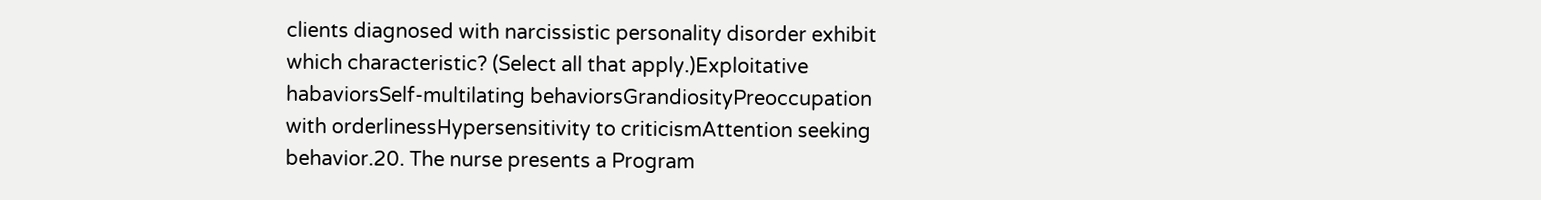clients diagnosed with narcissistic personality disorder exhibit which characteristic? (Select all that apply.)Exploitative habaviorsSelf-multilating behaviorsGrandiosityPreoccupation with orderlinessHypersensitivity to criticismAttention seeking behavior.20. The nurse presents a Program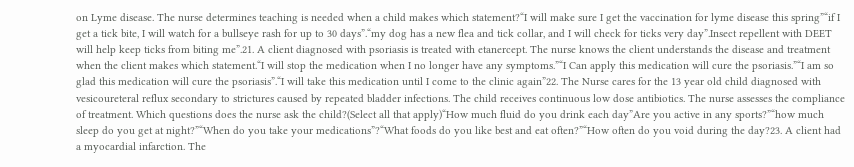on Lyme disease. The nurse determines teaching is needed when a child makes which statement?“I will make sure I get the vaccination for lyme disease this spring”“if I get a tick bite, I will watch for a bullseye rash for up to 30 days”.“my dog has a new flea and tick collar, and I will check for ticks very day”.Insect repellent with DEET will help keep ticks from biting me”.21. A client diagnosed with psoriasis is treated with etanercept. The nurse knows the client understands the disease and treatment when the client makes which statement.“I will stop the medication when I no longer have any symptoms.”“I Can apply this medication will cure the psoriasis.”“I am so glad this medication will cure the psoriasis”.“I will take this medication until I come to the clinic again”22. The Nurse cares for the 13 year old child diagnosed with vesicoureteral reflux secondary to strictures caused by repeated bladder infections. The child receives continuous low dose antibiotics. The nurse assesses the compliance of treatment. Which questions does the nurse ask the child?(Select all that apply)“How much fluid do you drink each day”Are you active in any sports?”“how much sleep do you get at night?”“When do you take your medications”?“What foods do you like best and eat often?”“How often do you void during the day?23. A client had a myocardial infarction. The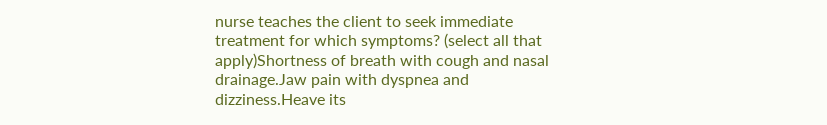nurse teaches the client to seek immediate treatment for which symptoms? (select all that apply)Shortness of breath with cough and nasal drainage.Jaw pain with dyspnea and dizziness.Heave its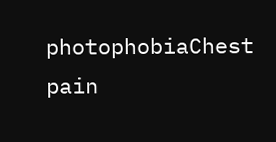photophobiaChest pain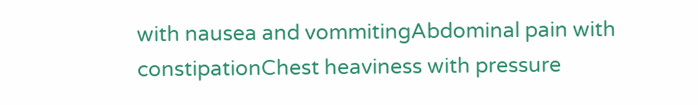with nausea and vommitingAbdominal pain with constipationChest heaviness with pressure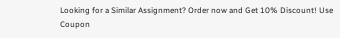Looking for a Similar Assignment? Order now and Get 10% Discount! Use Coupon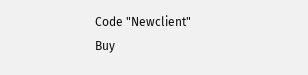Code "Newclient"
Buy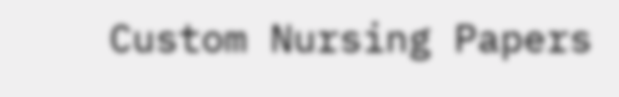Custom Nursing Papers